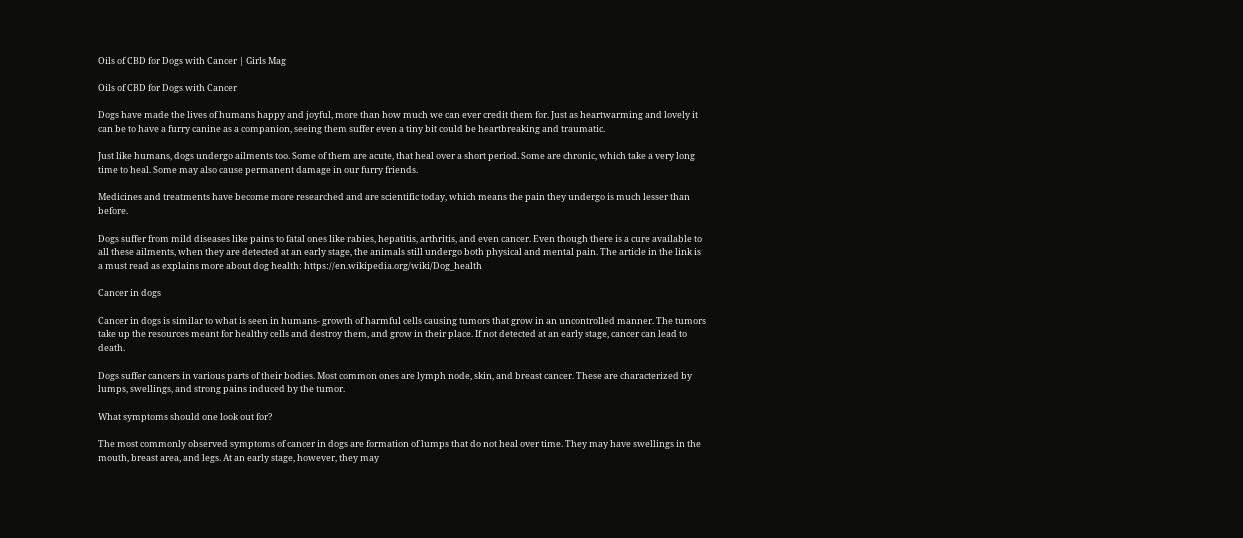Oils of CBD for Dogs with Cancer | Girls Mag

Oils of CBD for Dogs with Cancer

Dogs have made the lives of humans happy and joyful, more than how much we can ever credit them for. Just as heartwarming and lovely it can be to have a furry canine as a companion, seeing them suffer even a tiny bit could be heartbreaking and traumatic.

Just like humans, dogs undergo ailments too. Some of them are acute, that heal over a short period. Some are chronic, which take a very long time to heal. Some may also cause permanent damage in our furry friends.

Medicines and treatments have become more researched and are scientific today, which means the pain they undergo is much lesser than before.

Dogs suffer from mild diseases like pains to fatal ones like rabies, hepatitis, arthritis, and even cancer. Even though there is a cure available to all these ailments, when they are detected at an early stage, the animals still undergo both physical and mental pain. The article in the link is a must read as explains more about dog health: https://en.wikipedia.org/wiki/Dog_health

Cancer in dogs

Cancer in dogs is similar to what is seen in humans- growth of harmful cells causing tumors that grow in an uncontrolled manner. The tumors take up the resources meant for healthy cells and destroy them, and grow in their place. If not detected at an early stage, cancer can lead to death.

Dogs suffer cancers in various parts of their bodies. Most common ones are lymph node, skin, and breast cancer. These are characterized by lumps, swellings, and strong pains induced by the tumor.

What symptoms should one look out for?

The most commonly observed symptoms of cancer in dogs are formation of lumps that do not heal over time. They may have swellings in the mouth, breast area, and legs. At an early stage, however, they may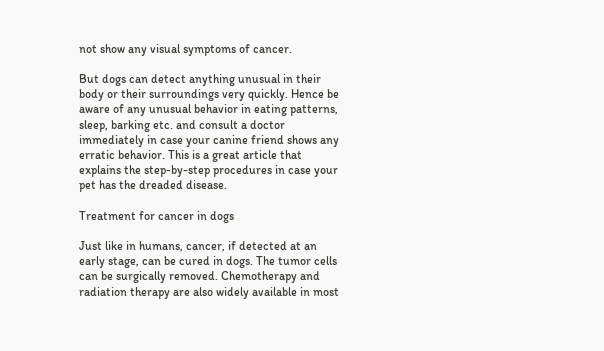not show any visual symptoms of cancer.

But dogs can detect anything unusual in their body or their surroundings very quickly. Hence be aware of any unusual behavior in eating patterns, sleep, barking etc. and consult a doctor immediately in case your canine friend shows any erratic behavior. This is a great article that explains the step-by-step procedures in case your pet has the dreaded disease.

Treatment for cancer in dogs

Just like in humans, cancer, if detected at an early stage, can be cured in dogs. The tumor cells can be surgically removed. Chemotherapy and radiation therapy are also widely available in most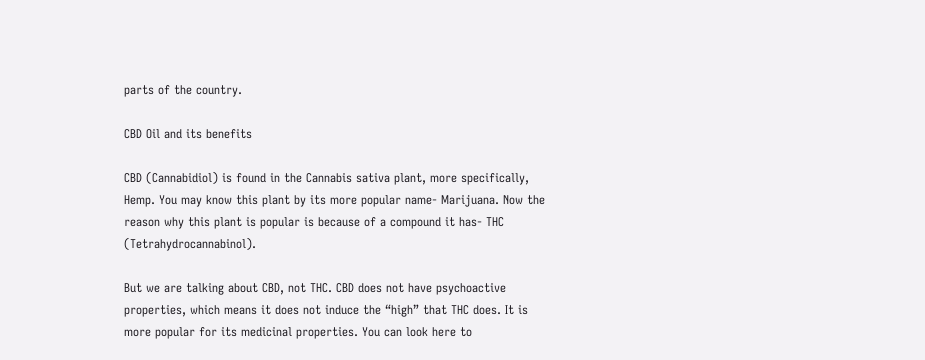parts of the country.

CBD Oil and its benefits

CBD (Cannabidiol) is found in the Cannabis sativa plant, more specifically, Hemp. You may know this plant by its more popular name- Marijuana. Now the reason why this plant is popular is because of a compound it has- THC (Tetrahydrocannabinol).

But we are talking about CBD, not THC. CBD does not have psychoactive properties, which means it does not induce the “high” that THC does. It is more popular for its medicinal properties. You can look here to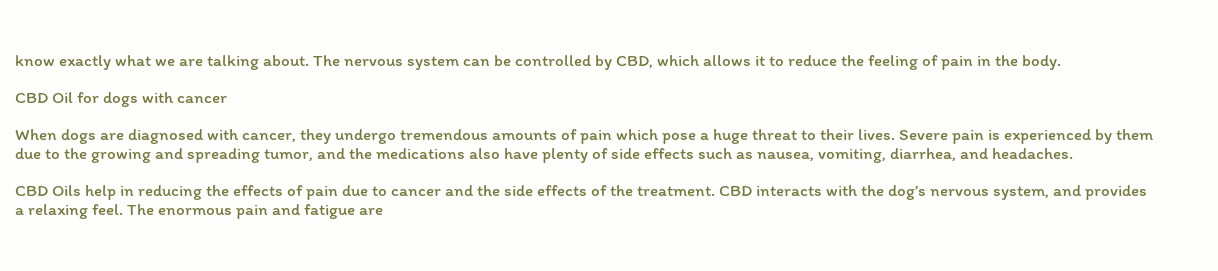know exactly what we are talking about. The nervous system can be controlled by CBD, which allows it to reduce the feeling of pain in the body.

CBD Oil for dogs with cancer

When dogs are diagnosed with cancer, they undergo tremendous amounts of pain which pose a huge threat to their lives. Severe pain is experienced by them due to the growing and spreading tumor, and the medications also have plenty of side effects such as nausea, vomiting, diarrhea, and headaches.

CBD Oils help in reducing the effects of pain due to cancer and the side effects of the treatment. CBD interacts with the dog’s nervous system, and provides a relaxing feel. The enormous pain and fatigue are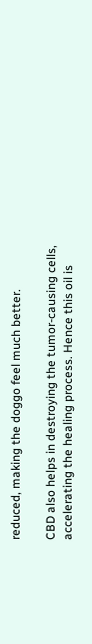reduced, making the doggo feel much better.

CBD also helps in destroying the tumor-causing cells, accelerating the healing process. Hence this oil is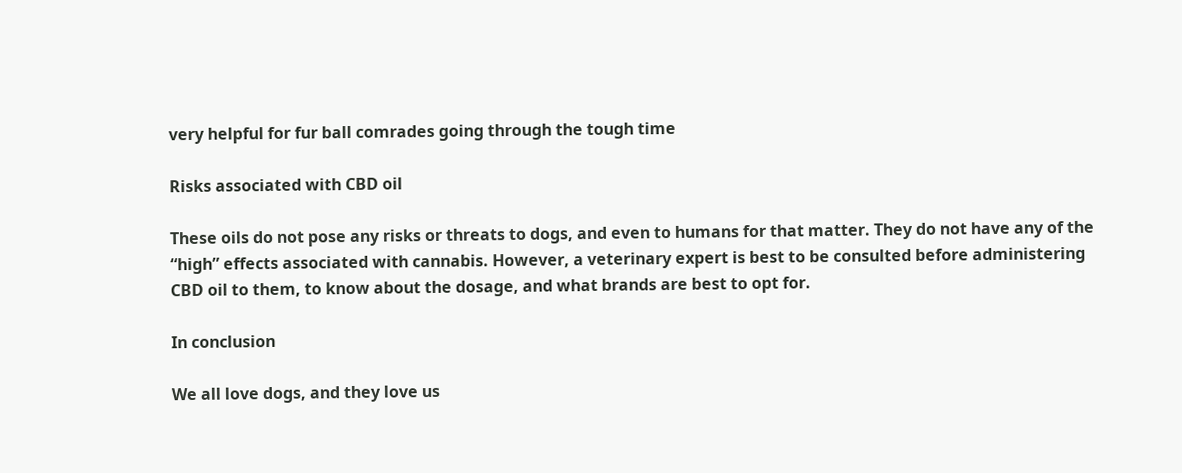very helpful for fur ball comrades going through the tough time

Risks associated with CBD oil

These oils do not pose any risks or threats to dogs, and even to humans for that matter. They do not have any of the “high” effects associated with cannabis. However, a veterinary expert is best to be consulted before administering CBD oil to them, to know about the dosage, and what brands are best to opt for.

In conclusion

We all love dogs, and they love us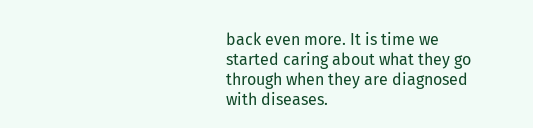back even more. It is time we started caring about what they go through when they are diagnosed with diseases.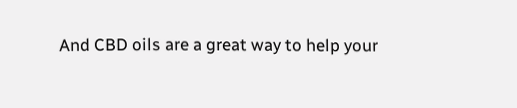And CBD oils are a great way to help your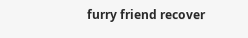furry friend recover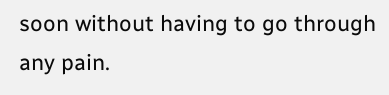soon without having to go through any pain.